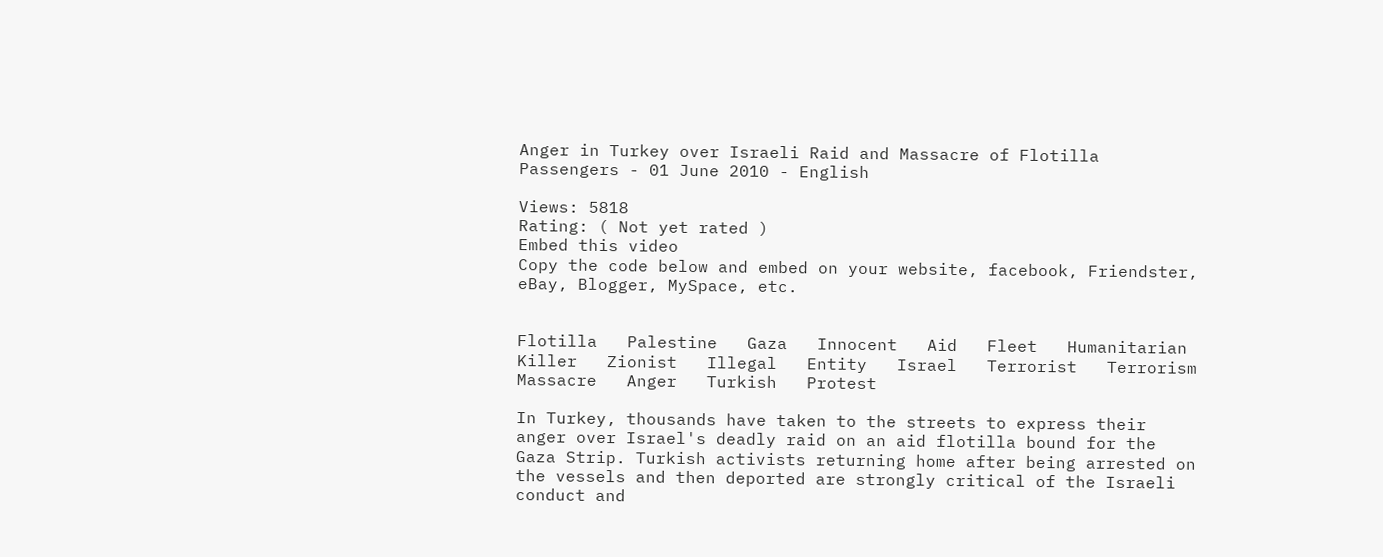Anger in Turkey over Israeli Raid and Massacre of Flotilla Passengers - 01 June 2010 - English

Views: 5818
Rating: ( Not yet rated )
Embed this video
Copy the code below and embed on your website, facebook, Friendster, eBay, Blogger, MySpace, etc.


Flotilla   Palestine   Gaza   Innocent   Aid   Fleet   Humanitarian   Killer   Zionist   Illegal   Entity   Israel   Terrorist   Terrorism   Massacre   Anger   Turkish   Protest

In Turkey, thousands have taken to the streets to express their anger over Israel's deadly raid on an aid flotilla bound for the Gaza Strip. Turkish activists returning home after being arrested on the vessels and then deported are strongly critical of the Israeli conduct and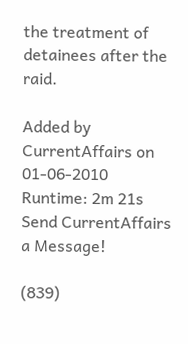the treatment of detainees after the raid.

Added by CurrentAffairs on 01-06-2010
Runtime: 2m 21s
Send CurrentAffairs a Message!

(839)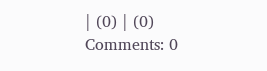| (0) | (0) Comments: 0